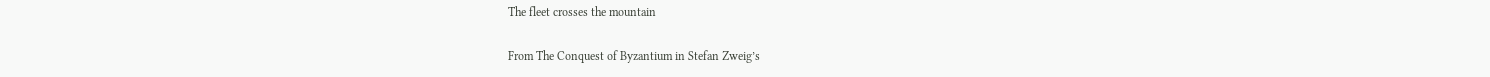The fleet crosses the mountain

From The Conquest of Byzantium in Stefan Zweig’s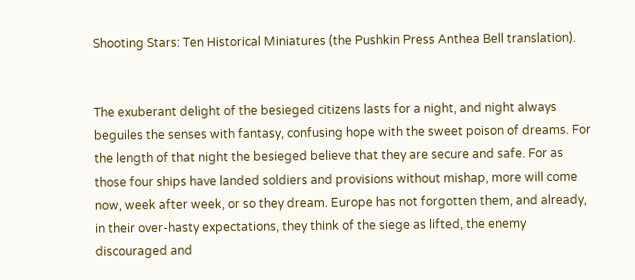Shooting Stars: Ten Historical Miniatures (the Pushkin Press Anthea Bell translation).


The exuberant delight of the besieged citizens lasts for a night, and night always beguiles the senses with fantasy, confusing hope with the sweet poison of dreams. For the length of that night the besieged believe that they are secure and safe. For as those four ships have landed soldiers and provisions without mishap, more will come now, week after week, or so they dream. Europe has not forgotten them, and already, in their over-hasty expectations, they think of the siege as lifted, the enemy discouraged and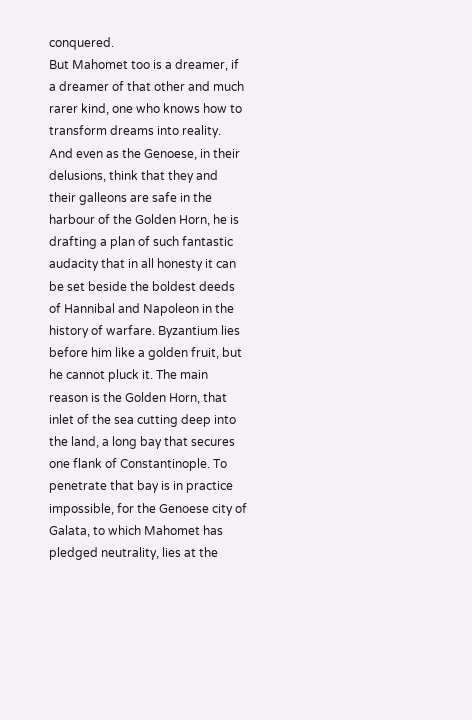conquered.
But Mahomet too is a dreamer, if a dreamer of that other and much rarer kind, one who knows how to transform dreams into reality. And even as the Genoese, in their delusions, think that they and their galleons are safe in the harbour of the Golden Horn, he is drafting a plan of such fantastic audacity that in all honesty it can be set beside the boldest deeds of Hannibal and Napoleon in the history of warfare. Byzantium lies before him like a golden fruit, but he cannot pluck it. The main reason is the Golden Horn, that inlet of the sea cutting deep into the land, a long bay that secures one flank of Constantinople. To penetrate that bay is in practice impossible, for the Genoese city of Galata, to which Mahomet has pledged neutrality, lies at the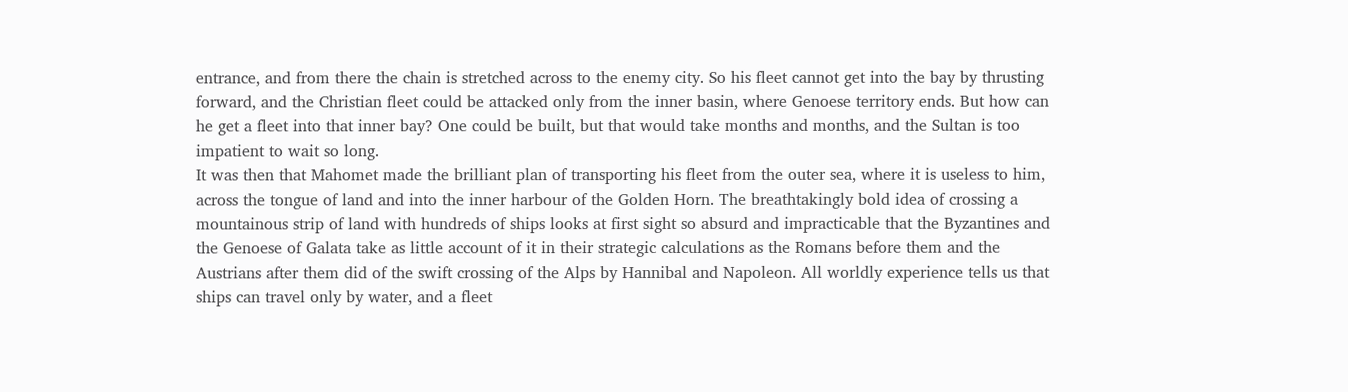entrance, and from there the chain is stretched across to the enemy city. So his fleet cannot get into the bay by thrusting forward, and the Christian fleet could be attacked only from the inner basin, where Genoese territory ends. But how can he get a fleet into that inner bay? One could be built, but that would take months and months, and the Sultan is too impatient to wait so long.
It was then that Mahomet made the brilliant plan of transporting his fleet from the outer sea, where it is useless to him, across the tongue of land and into the inner harbour of the Golden Horn. The breathtakingly bold idea of crossing a mountainous strip of land with hundreds of ships looks at first sight so absurd and impracticable that the Byzantines and the Genoese of Galata take as little account of it in their strategic calculations as the Romans before them and the Austrians after them did of the swift crossing of the Alps by Hannibal and Napoleon. All worldly experience tells us that ships can travel only by water, and a fleet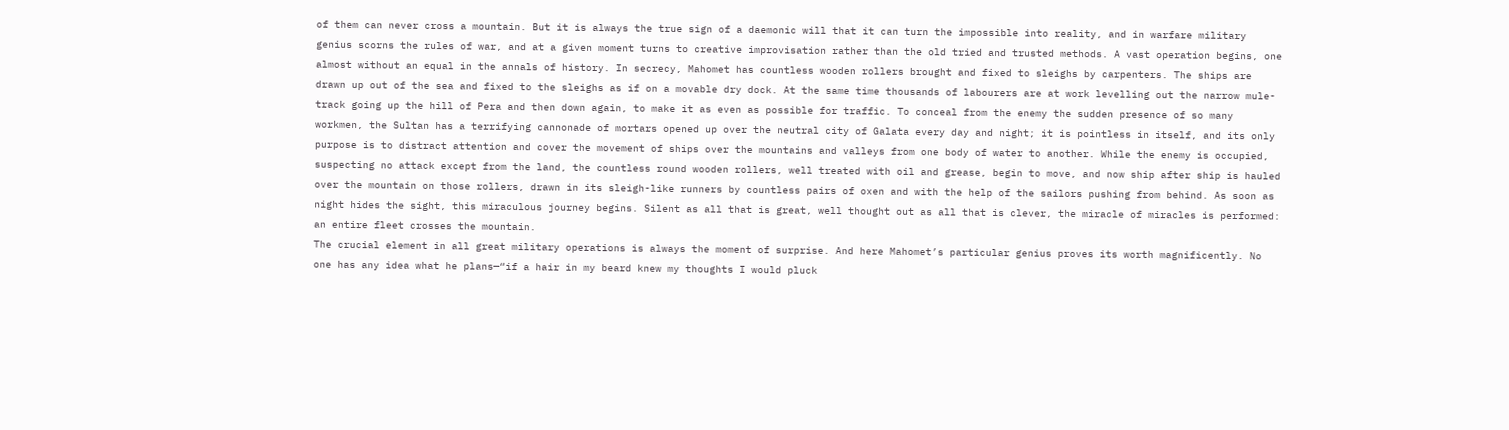of them can never cross a mountain. But it is always the true sign of a daemonic will that it can turn the impossible into reality, and in warfare military genius scorns the rules of war, and at a given moment turns to creative improvisation rather than the old tried and trusted methods. A vast operation begins, one almost without an equal in the annals of history. In secrecy, Mahomet has countless wooden rollers brought and fixed to sleighs by carpenters. The ships are drawn up out of the sea and fixed to the sleighs as if on a movable dry dock. At the same time thousands of labourers are at work levelling out the narrow mule-track going up the hill of Pera and then down again, to make it as even as possible for traffic. To conceal from the enemy the sudden presence of so many workmen, the Sultan has a terrifying cannonade of mortars opened up over the neutral city of Galata every day and night; it is pointless in itself, and its only purpose is to distract attention and cover the movement of ships over the mountains and valleys from one body of water to another. While the enemy is occupied, suspecting no attack except from the land, the countless round wooden rollers, well treated with oil and grease, begin to move, and now ship after ship is hauled over the mountain on those rollers, drawn in its sleigh-like runners by countless pairs of oxen and with the help of the sailors pushing from behind. As soon as night hides the sight, this miraculous journey begins. Silent as all that is great, well thought out as all that is clever, the miracle of miracles is performed: an entire fleet crosses the mountain.
The crucial element in all great military operations is always the moment of surprise. And here Mahomet’s particular genius proves its worth magnificently. No one has any idea what he plans—“if a hair in my beard knew my thoughts I would pluck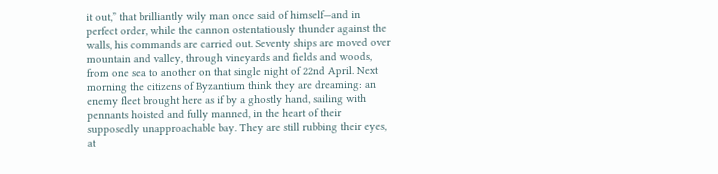it out,” that brilliantly wily man once said of himself—and in perfect order, while the cannon ostentatiously thunder against the walls, his commands are carried out. Seventy ships are moved over mountain and valley, through vineyards and fields and woods, from one sea to another on that single night of 22nd April. Next morning the citizens of Byzantium think they are dreaming: an enemy fleet brought here as if by a ghostly hand, sailing with pennants hoisted and fully manned, in the heart of their supposedly unapproachable bay. They are still rubbing their eyes, at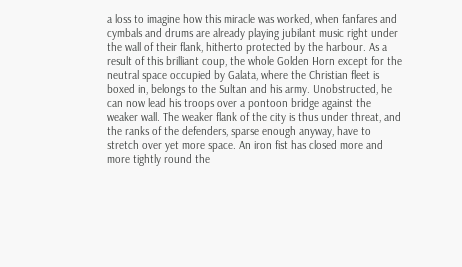a loss to imagine how this miracle was worked, when fanfares and cymbals and drums are already playing jubilant music right under the wall of their flank, hitherto protected by the harbour. As a result of this brilliant coup, the whole Golden Horn except for the neutral space occupied by Galata, where the Christian fleet is boxed in, belongs to the Sultan and his army. Unobstructed, he can now lead his troops over a pontoon bridge against the weaker wall. The weaker flank of the city is thus under threat, and the ranks of the defenders, sparse enough anyway, have to stretch over yet more space. An iron fist has closed more and more tightly round the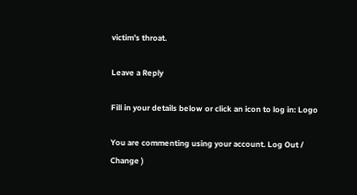victim’s throat.

Leave a Reply

Fill in your details below or click an icon to log in: Logo

You are commenting using your account. Log Out /  Change )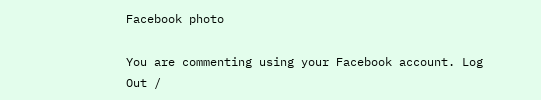Facebook photo

You are commenting using your Facebook account. Log Out /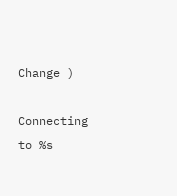Change )

Connecting to %s